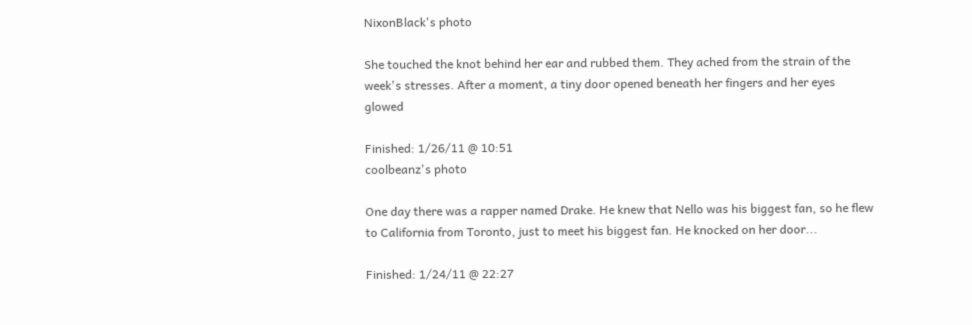NixonBlack's photo

She touched the knot behind her ear and rubbed them. They ached from the strain of the week's stresses. After a moment, a tiny door opened beneath her fingers and her eyes glowed

Finished: 1/26/11 @ 10:51
coolbeanz's photo

One day there was a rapper named Drake. He knew that Nello was his biggest fan, so he flew to California from Toronto, just to meet his biggest fan. He knocked on her door...

Finished: 1/24/11 @ 22:27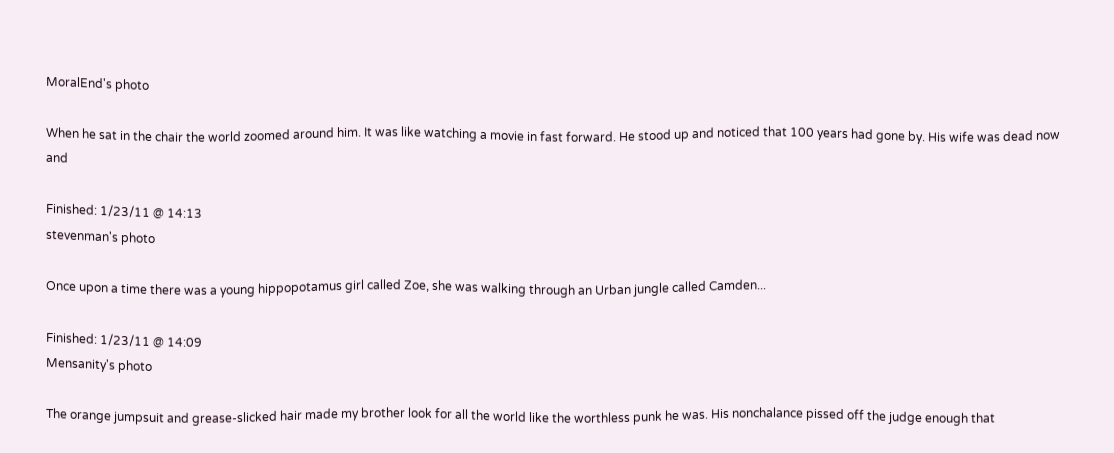MoralEnd's photo

When he sat in the chair the world zoomed around him. It was like watching a movie in fast forward. He stood up and noticed that 100 years had gone by. His wife was dead now and

Finished: 1/23/11 @ 14:13
stevenman's photo

Once upon a time there was a young hippopotamus girl called Zoe, she was walking through an Urban jungle called Camden...

Finished: 1/23/11 @ 14:09
Mensanity's photo

The orange jumpsuit and grease-slicked hair made my brother look for all the world like the worthless punk he was. His nonchalance pissed off the judge enough that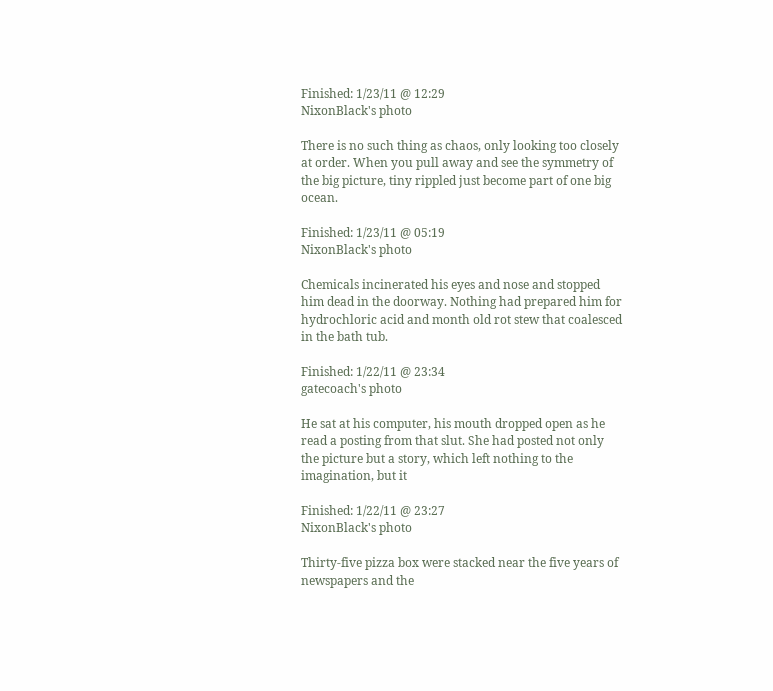Finished: 1/23/11 @ 12:29
NixonBlack's photo

There is no such thing as chaos, only looking too closely at order. When you pull away and see the symmetry of the big picture, tiny rippled just become part of one big ocean.

Finished: 1/23/11 @ 05:19
NixonBlack's photo

Chemicals incinerated his eyes and nose and stopped him dead in the doorway. Nothing had prepared him for hydrochloric acid and month old rot stew that coalesced in the bath tub.

Finished: 1/22/11 @ 23:34
gatecoach's photo

He sat at his computer, his mouth dropped open as he read a posting from that slut. She had posted not only the picture but a story, which left nothing to the imagination, but it

Finished: 1/22/11 @ 23:27
NixonBlack's photo

Thirty-five pizza box were stacked near the five years of newspapers and the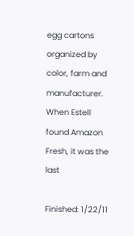egg cartons organized by color, farm and manufacturer. When Estell found Amazon Fresh, it was the last

Finished: 1/22/11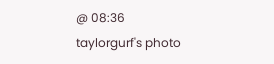@ 08:36
taylorgurf's photo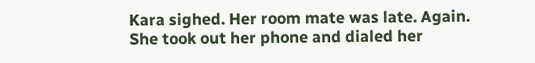Kara sighed. Her room mate was late. Again. She took out her phone and dialed her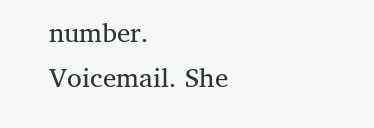number. Voicemail. She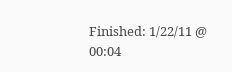Finished: 1/22/11 @ 00:04